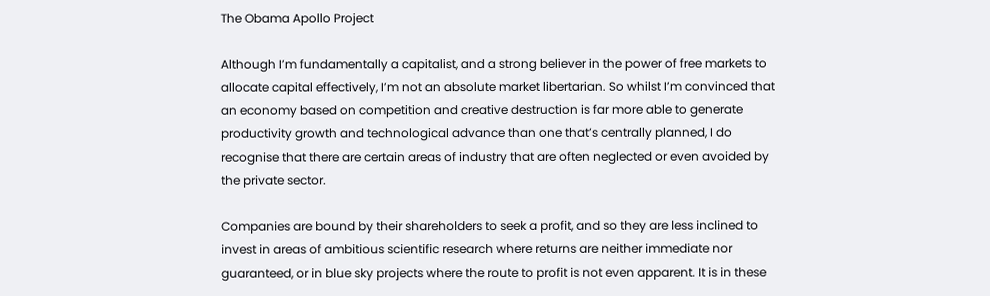The Obama Apollo Project

Although I’m fundamentally a capitalist, and a strong believer in the power of free markets to allocate capital effectively, I’m not an absolute market libertarian. So whilst I’m convinced that an economy based on competition and creative destruction is far more able to generate productivity growth and technological advance than one that’s centrally planned, I do recognise that there are certain areas of industry that are often neglected or even avoided by the private sector.

Companies are bound by their shareholders to seek a profit, and so they are less inclined to invest in areas of ambitious scientific research where returns are neither immediate nor guaranteed, or in blue sky projects where the route to profit is not even apparent. It is in these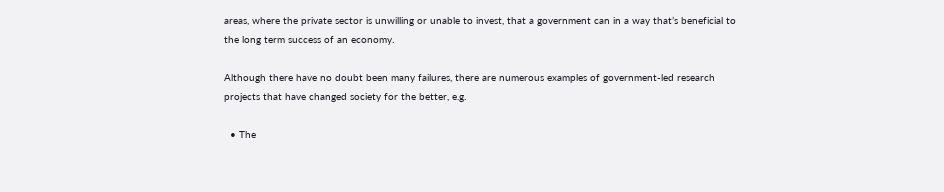areas, where the private sector is unwilling or unable to invest, that a government can in a way that’s beneficial to the long term success of an economy.

Although there have no doubt been many failures, there are numerous examples of government-led research projects that have changed society for the better, e.g.

  • The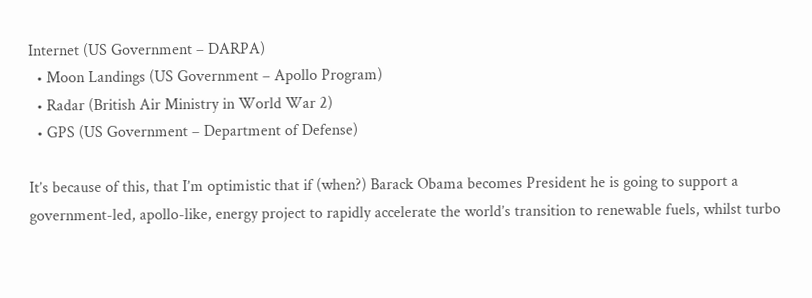Internet (US Government – DARPA)
  • Moon Landings (US Government – Apollo Program)
  • Radar (British Air Ministry in World War 2)
  • GPS (US Government – Department of Defense)

It’s because of this, that I’m optimistic that if (when?) Barack Obama becomes President he is going to support a government-led, apollo-like, energy project to rapidly accelerate the world’s transition to renewable fuels, whilst turbo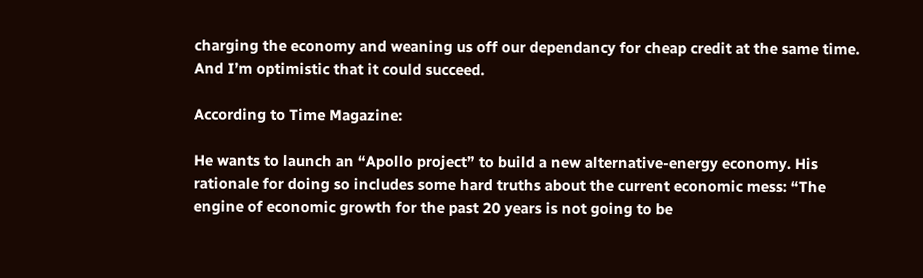charging the economy and weaning us off our dependancy for cheap credit at the same time. And I’m optimistic that it could succeed.

According to Time Magazine:

He wants to launch an “Apollo project” to build a new alternative-energy economy. His rationale for doing so includes some hard truths about the current economic mess: “The engine of economic growth for the past 20 years is not going to be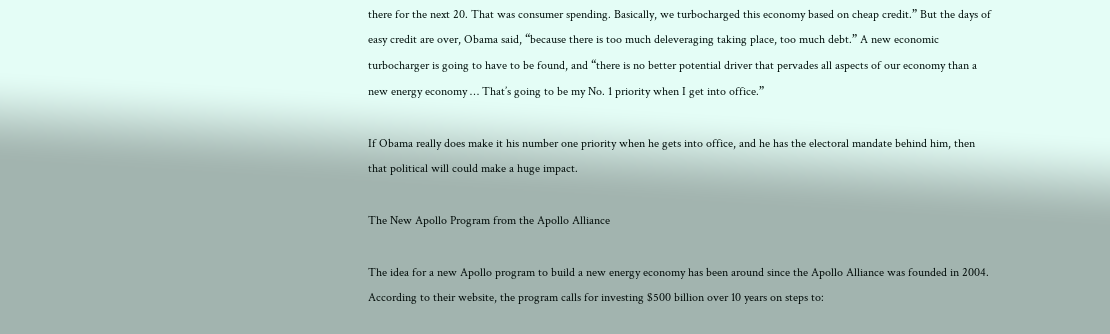there for the next 20. That was consumer spending. Basically, we turbocharged this economy based on cheap credit.” But the days of easy credit are over, Obama said, “because there is too much deleveraging taking place, too much debt.” A new economic turbocharger is going to have to be found, and “there is no better potential driver that pervades all aspects of our economy than a new energy economy … That’s going to be my No. 1 priority when I get into office.”

If Obama really does make it his number one priority when he gets into office, and he has the electoral mandate behind him, then that political will could make a huge impact.

The New Apollo Program from the Apollo Alliance

The idea for a new Apollo program to build a new energy economy has been around since the Apollo Alliance was founded in 2004. According to their website, the program calls for investing $500 billion over 10 years on steps to: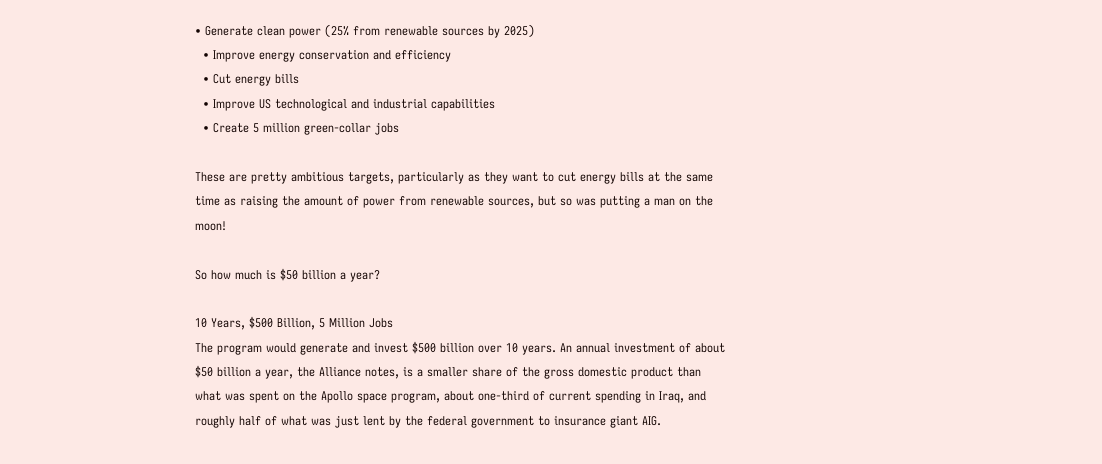• Generate clean power (25% from renewable sources by 2025)
  • Improve energy conservation and efficiency
  • Cut energy bills
  • Improve US technological and industrial capabilities
  • Create 5 million green-collar jobs

These are pretty ambitious targets, particularly as they want to cut energy bills at the same time as raising the amount of power from renewable sources, but so was putting a man on the moon!

So how much is $50 billion a year?

10 Years, $500 Billion, 5 Million Jobs
The program would generate and invest $500 billion over 10 years. An annual investment of about $50 billion a year, the Alliance notes, is a smaller share of the gross domestic product than what was spent on the Apollo space program, about one-third of current spending in Iraq, and roughly half of what was just lent by the federal government to insurance giant AIG.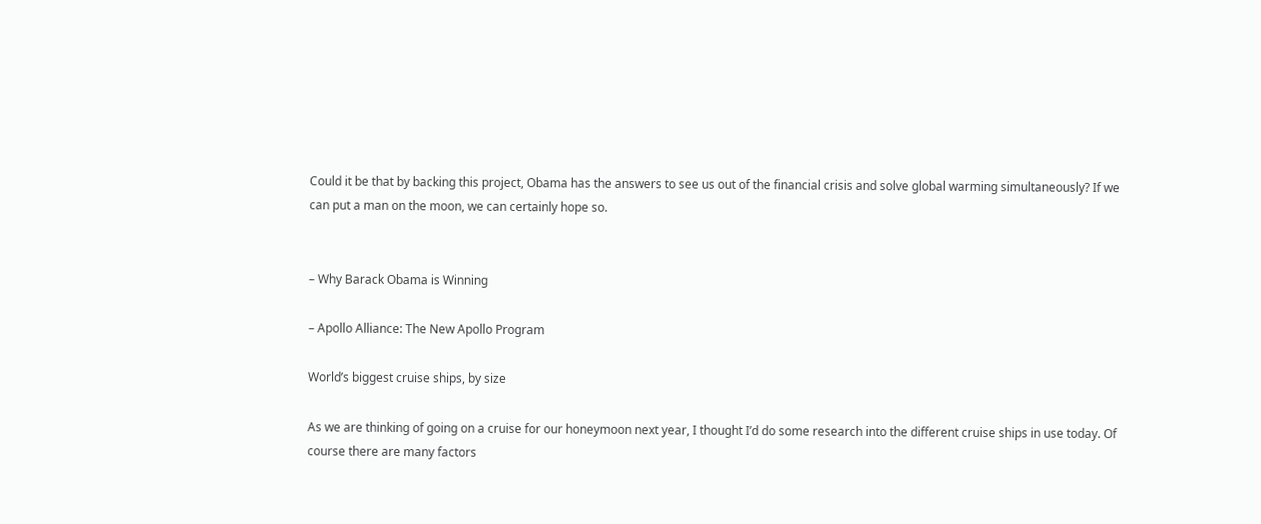Could it be that by backing this project, Obama has the answers to see us out of the financial crisis and solve global warming simultaneously? If we can put a man on the moon, we can certainly hope so.


– Why Barack Obama is Winning

– Apollo Alliance: The New Apollo Program

World’s biggest cruise ships, by size

As we are thinking of going on a cruise for our honeymoon next year, I thought I’d do some research into the different cruise ships in use today. Of course there are many factors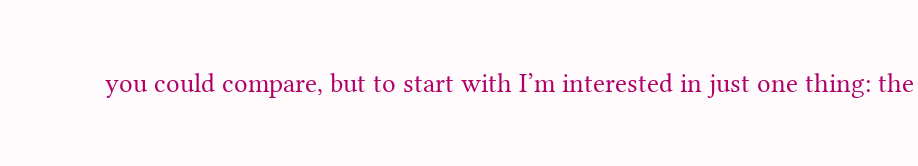you could compare, but to start with I’m interested in just one thing: the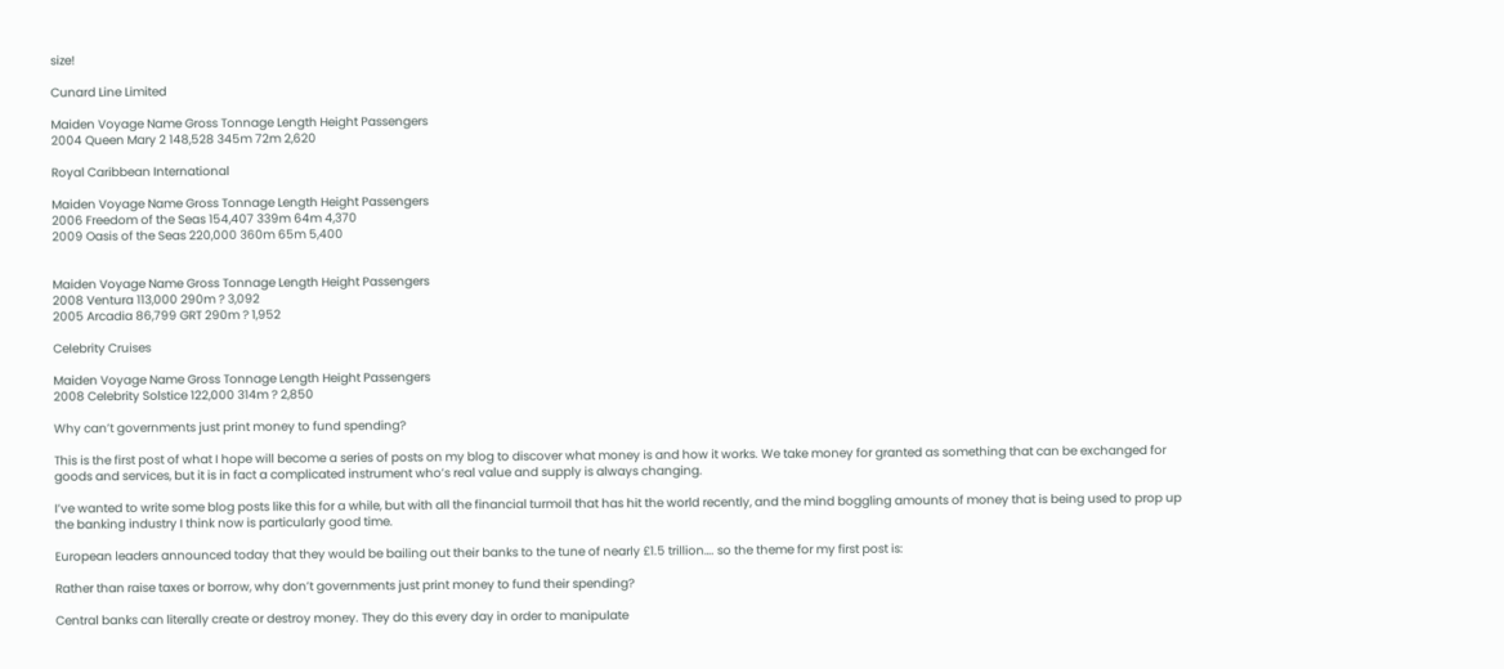size!

Cunard Line Limited

Maiden Voyage Name Gross Tonnage Length Height Passengers
2004 Queen Mary 2 148,528 345m 72m 2,620

Royal Caribbean International

Maiden Voyage Name Gross Tonnage Length Height Passengers
2006 Freedom of the Seas 154,407 339m 64m 4,370
2009 Oasis of the Seas 220,000 360m 65m 5,400


Maiden Voyage Name Gross Tonnage Length Height Passengers
2008 Ventura 113,000 290m ? 3,092
2005 Arcadia 86,799 GRT 290m ? 1,952

Celebrity Cruises

Maiden Voyage Name Gross Tonnage Length Height Passengers
2008 Celebrity Solstice 122,000 314m ? 2,850

Why can’t governments just print money to fund spending?

This is the first post of what I hope will become a series of posts on my blog to discover what money is and how it works. We take money for granted as something that can be exchanged for goods and services, but it is in fact a complicated instrument who’s real value and supply is always changing.

I’ve wanted to write some blog posts like this for a while, but with all the financial turmoil that has hit the world recently, and the mind boggling amounts of money that is being used to prop up the banking industry I think now is particularly good time.

European leaders announced today that they would be bailing out their banks to the tune of nearly £1.5 trillion…. so the theme for my first post is:

Rather than raise taxes or borrow, why don’t governments just print money to fund their spending?

Central banks can literally create or destroy money. They do this every day in order to manipulate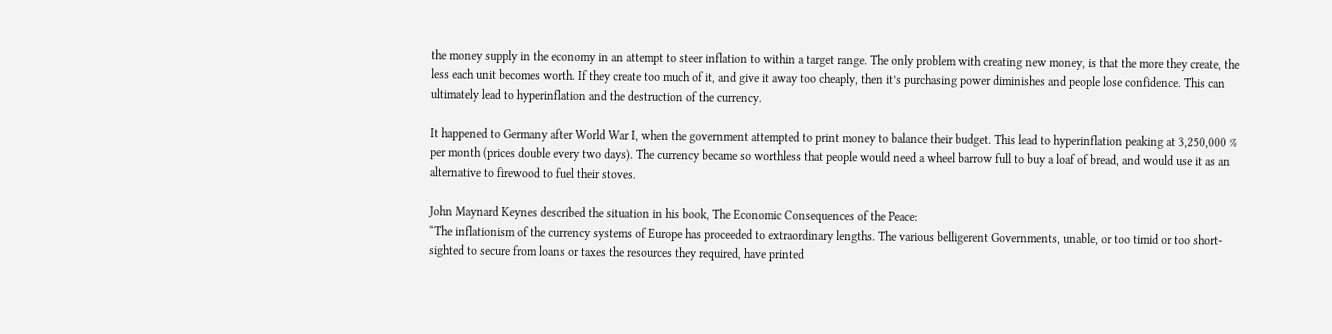the money supply in the economy in an attempt to steer inflation to within a target range. The only problem with creating new money, is that the more they create, the less each unit becomes worth. If they create too much of it, and give it away too cheaply, then it’s purchasing power diminishes and people lose confidence. This can ultimately lead to hyperinflation and the destruction of the currency.

It happened to Germany after World War I, when the government attempted to print money to balance their budget. This lead to hyperinflation peaking at 3,250,000 % per month (prices double every two days). The currency became so worthless that people would need a wheel barrow full to buy a loaf of bread, and would use it as an alternative to firewood to fuel their stoves.

John Maynard Keynes described the situation in his book, The Economic Consequences of the Peace:
“The inflationism of the currency systems of Europe has proceeded to extraordinary lengths. The various belligerent Governments, unable, or too timid or too short-sighted to secure from loans or taxes the resources they required, have printed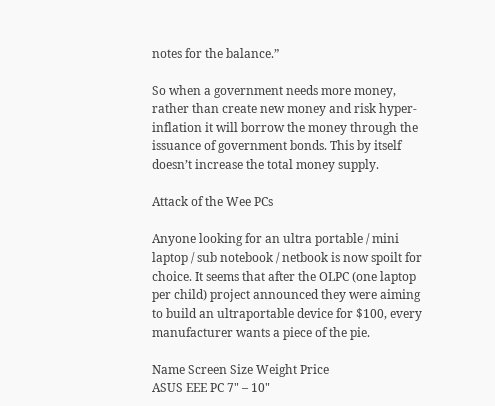notes for the balance.”

So when a government needs more money, rather than create new money and risk hyper-inflation it will borrow the money through the issuance of government bonds. This by itself doesn’t increase the total money supply.

Attack of the Wee PCs

Anyone looking for an ultra portable / mini laptop / sub notebook / netbook is now spoilt for choice. It seems that after the OLPC (one laptop per child) project announced they were aiming to build an ultraportable device for $100, every manufacturer wants a piece of the pie.

Name Screen Size Weight Price
ASUS EEE PC 7" – 10"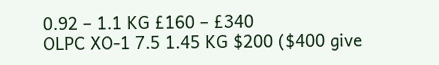0.92 – 1.1 KG £160 – £340
OLPC XO-1 7.5 1.45 KG $200 ($400 give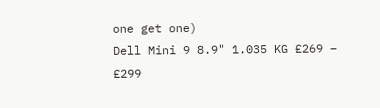one get one)
Dell Mini 9 8.9" 1.035 KG £269 – £299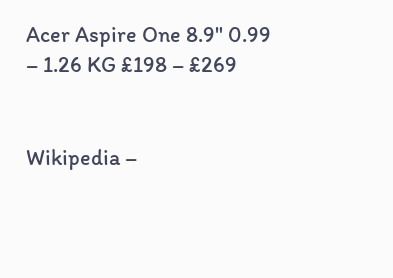Acer Aspire One 8.9" 0.99 – 1.26 KG £198 – £269


Wikipedia –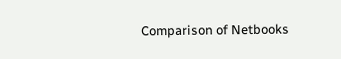Comparison of Netbooks